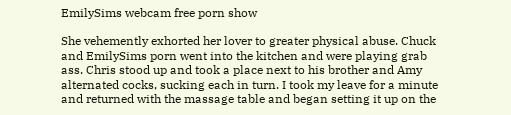EmilySims webcam free porn show

She vehemently exhorted her lover to greater physical abuse. Chuck and EmilySims porn went into the kitchen and were playing grab ass. Chris stood up and took a place next to his brother and Amy alternated cocks, sucking each in turn. I took my leave for a minute and returned with the massage table and began setting it up on the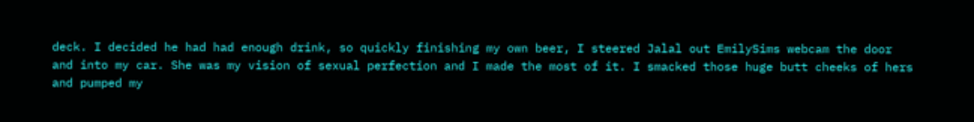deck. I decided he had had enough drink, so quickly finishing my own beer, I steered Jalal out EmilySims webcam the door and into my car. She was my vision of sexual perfection and I made the most of it. I smacked those huge butt cheeks of hers and pumped my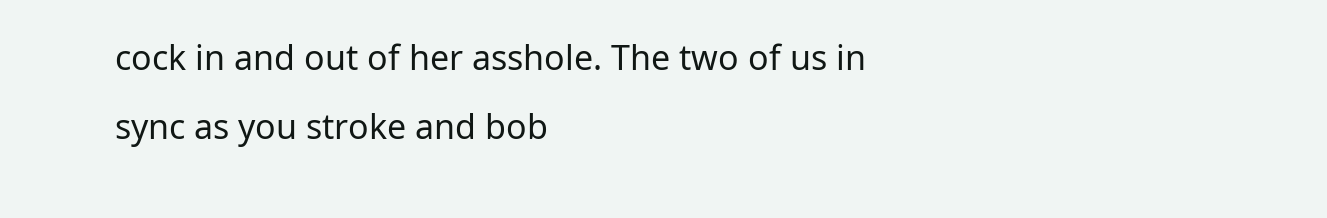cock in and out of her asshole. The two of us in sync as you stroke and bob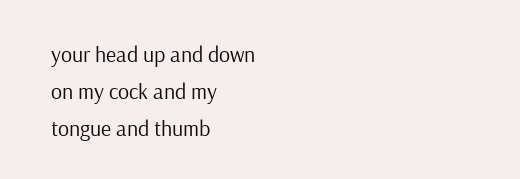your head up and down on my cock and my tongue and thumb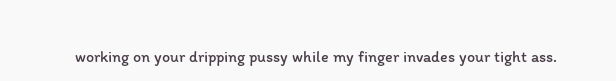working on your dripping pussy while my finger invades your tight ass.